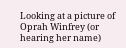Looking at a picture of Oprah Winfrey (or hearing her name)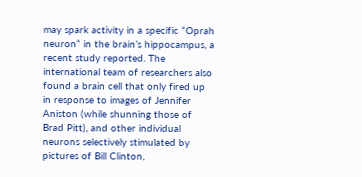may spark activity in a specific “Oprah neuron“ in the brain’s hippocampus, a recent study reported. The international team of researchers also found a brain cell that only fired up in response to images of Jennifer Aniston (while shunning those of Brad Pitt), and other individual neurons selectively stimulated by pictures of Bill Clinton,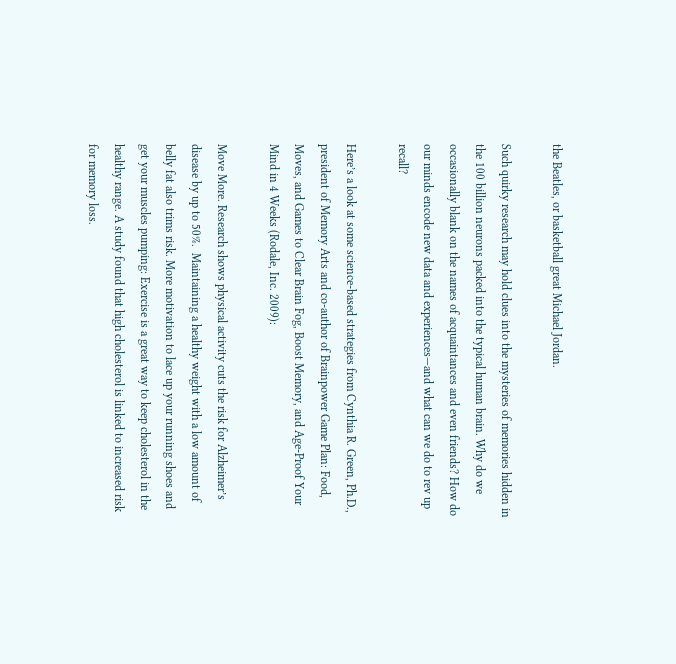the Beatles, or basketball great Michael Jordan.

Such quirky research may hold clues into the mysteries of memories hidden in the 100 billion neurons packed into the typical human brain. Why do we occasionally blank on the names of acquaintances and even friends? How do our minds encode new data and experiences—and what can we do to rev up recall?

Here’s a look at some science-based strategies from Cynthia R. Green, Ph.D., president of Memory Arts and co-author of Brainpower Game Plan: Food, Moves, and Games to Clear Brain Fog, Boost Memory, and Age-Proof Your Mind in 4 Weeks (Rodale, Inc. 2009):

Move More. Research shows physical activity cuts the risk for Alzheimer’s disease by up to 50%.  Maintaining a healthy weight with a low amount of belly fat also trims risk. More motivation to lace up your running shoes and get your muscles pumping: Exercise is a great way to keep cholesterol in the healthy range. A study found that high cholesterol is linked to increased risk for memory loss.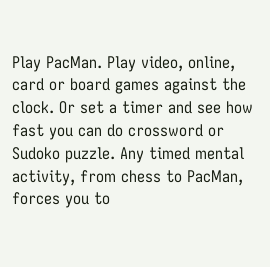Play PacMan. Play video, online, card or board games against the clock. Or set a timer and see how fast you can do crossword or Sudoko puzzle. Any timed mental activity, from chess to PacMan, forces you to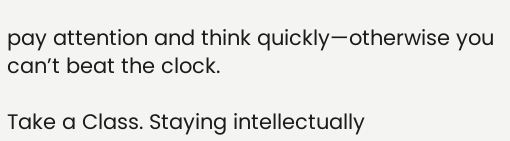pay attention and think quickly—otherwise you can’t beat the clock.

Take a Class. Staying intellectually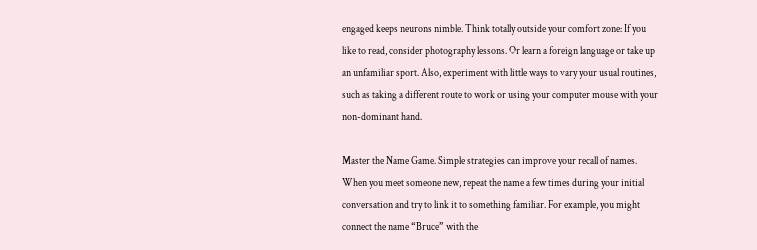engaged keeps neurons nimble. Think totally outside your comfort zone: If you like to read, consider photography lessons. Or learn a foreign language or take up an unfamiliar sport. Also, experiment with little ways to vary your usual routines, such as taking a different route to work or using your computer mouse with your non-dominant hand.

Master the Name Game. Simple strategies can improve your recall of names. When you meet someone new, repeat the name a few times during your initial conversation and try to link it to something familiar. For example, you might connect the name “Bruce” with the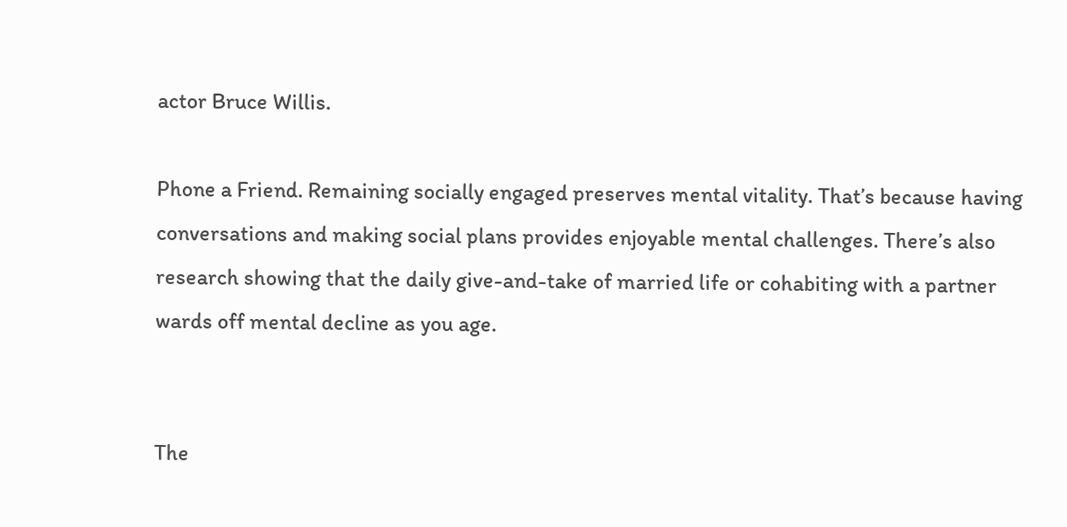actor Bruce Willis.

Phone a Friend. Remaining socially engaged preserves mental vitality. That’s because having conversations and making social plans provides enjoyable mental challenges. There’s also research showing that the daily give-and-take of married life or cohabiting with a partner wards off mental decline as you age.


The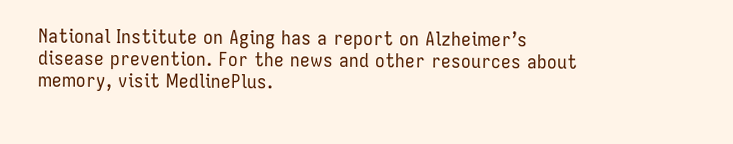National Institute on Aging has a report on Alzheimer’s disease prevention. For the news and other resources about memory, visit MedlinePlus.